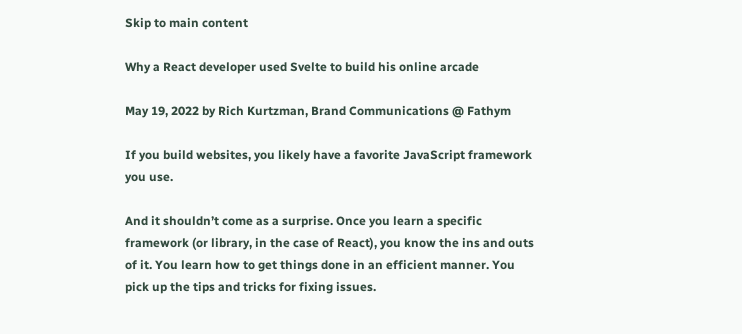Skip to main content

Why a React developer used Svelte to build his online arcade

May 19, 2022 by Rich Kurtzman, Brand Communications @ Fathym

If you build websites, you likely have a favorite JavaScript framework you use.

And it shouldn’t come as a surprise. Once you learn a specific framework (or library, in the case of React), you know the ins and outs of it. You learn how to get things done in an efficient manner. You pick up the tips and tricks for fixing issues.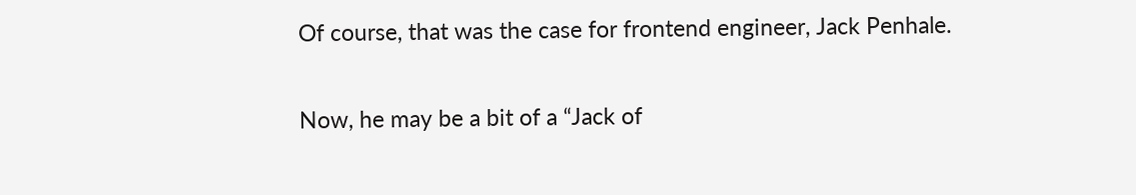Of course, that was the case for frontend engineer, Jack Penhale.

Now, he may be a bit of a “Jack of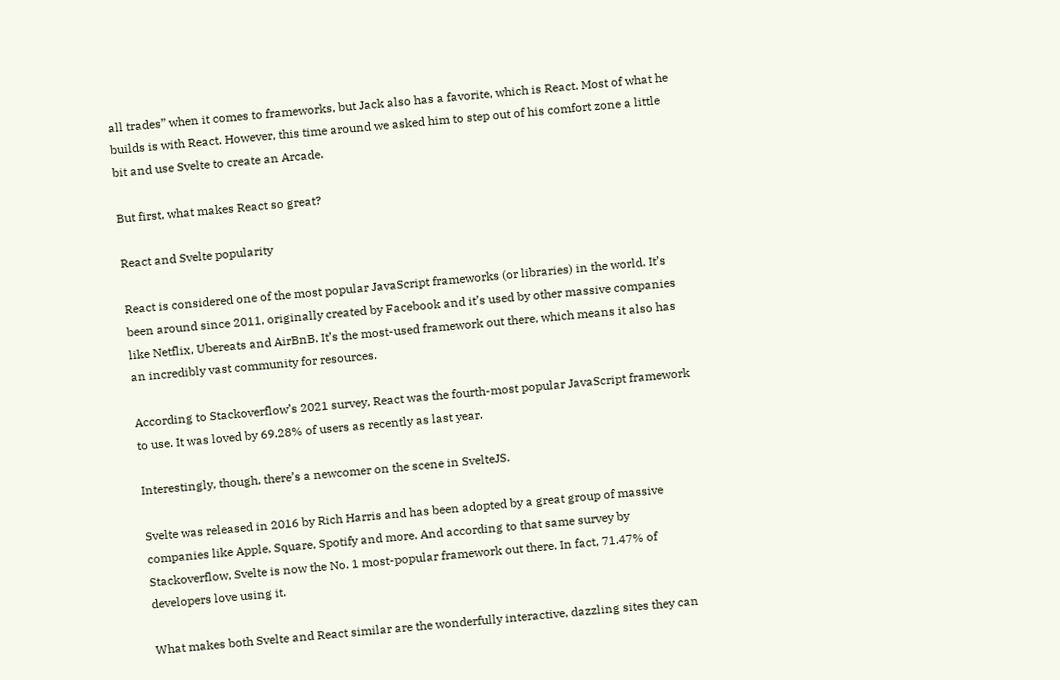all trades” when it comes to frameworks, but Jack also has a favorite, which is React. Most of what he builds is with React. However, this time around we asked him to step out of his comfort zone a little bit and use Svelte to create an Arcade.

But first, what makes React so great?

React and Svelte popularity

React is considered one of the most popular JavaScript frameworks (or libraries) in the world. It’s been around since 2011, originally created by Facebook and it’s used by other massive companies like Netflix, Ubereats and AirBnB. It’s the most-used framework out there, which means it also has an incredibly vast community for resources.

According to Stackoverflow’s 2021 survey, React was the fourth-most popular JavaScript framework to use. It was loved by 69.28% of users as recently as last year.

Interestingly, though, there’s a newcomer on the scene in SvelteJS.

Svelte was released in 2016 by Rich Harris and has been adopted by a great group of massive companies like Apple, Square, Spotify and more. And according to that same survey by Stackoverflow, Svelte is now the No. 1 most-popular framework out there. In fact, 71.47% of developers love using it.

What makes both Svelte and React similar are the wonderfully interactive, dazzling sites they can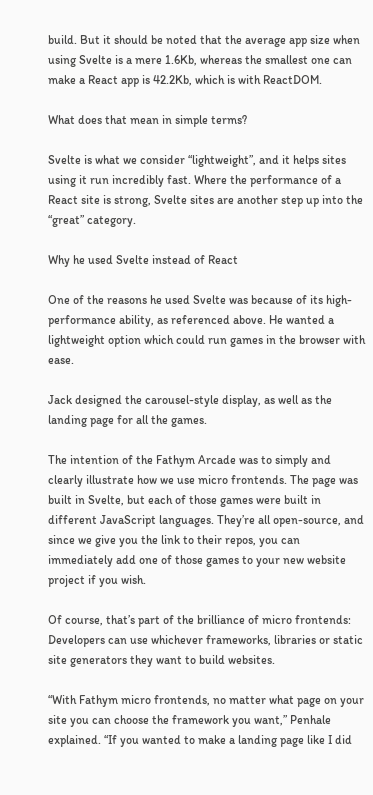build. But it should be noted that the average app size when using Svelte is a mere 1.6Kb, whereas the smallest one can make a React app is 42.2Kb, which is with ReactDOM.

What does that mean in simple terms?

Svelte is what we consider “lightweight”, and it helps sites using it run incredibly fast. Where the performance of a React site is strong, Svelte sites are another step up into the “great” category.

Why he used Svelte instead of React

One of the reasons he used Svelte was because of its high-performance ability, as referenced above. He wanted a lightweight option which could run games in the browser with ease.

Jack designed the carousel-style display, as well as the landing page for all the games.

The intention of the Fathym Arcade was to simply and clearly illustrate how we use micro frontends. The page was built in Svelte, but each of those games were built in different JavaScript languages. They’re all open-source, and since we give you the link to their repos, you can immediately add one of those games to your new website project if you wish.

Of course, that’s part of the brilliance of micro frontends: Developers can use whichever frameworks, libraries or static site generators they want to build websites.

“With Fathym micro frontends, no matter what page on your site you can choose the framework you want,” Penhale explained. “If you wanted to make a landing page like I did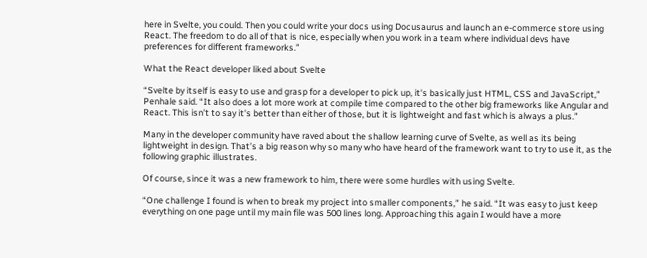here in Svelte, you could. Then you could write your docs using Docusaurus and launch an e-commerce store using React. The freedom to do all of that is nice, especially when you work in a team where individual devs have preferences for different frameworks.”

What the React developer liked about Svelte

“Svelte by itself is easy to use and grasp for a developer to pick up, it's basically just HTML, CSS and JavaScript,” Penhale said. “It also does a lot more work at compile time compared to the other big frameworks like Angular and React. This isn't to say it's better than either of those, but it is lightweight and fast which is always a plus.”

Many in the developer community have raved about the shallow learning curve of Svelte, as well as its being lightweight in design. That’s a big reason why so many who have heard of the framework want to try to use it, as the following graphic illustrates.

Of course, since it was a new framework to him, there were some hurdles with using Svelte.

“One challenge I found is when to break my project into smaller components,” he said. “It was easy to just keep everything on one page until my main file was 500 lines long. Approaching this again I would have a more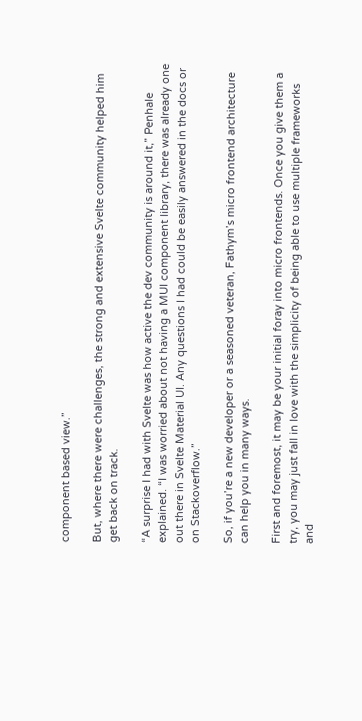component based view.”

But, where there were challenges, the strong and extensive Svelte community helped him get back on track.

“A surprise I had with Svelte was how active the dev community is around it,” Penhale explained. “I was worried about not having a MUI component library, there was already one out there in Svelte Material UI. Any questions I had could be easily answered in the docs or on Stackoverflow.”

So, if you’re a new developer or a seasoned veteran, Fathym’s micro frontend architecture can help you in many ways.

First and foremost, it may be your initial foray into micro frontends. Once you give them a try, you may just fall in love with the simplicity of being able to use multiple frameworks and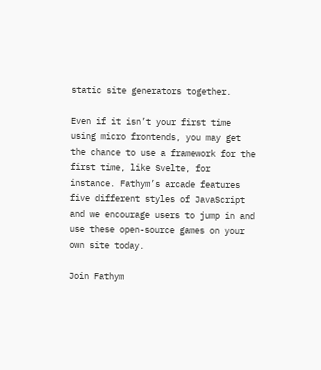static site generators together.

Even if it isn’t your first time using micro frontends, you may get the chance to use a framework for the first time, like Svelte, for instance. Fathym’s arcade features five different styles of JavaScript and we encourage users to jump in and use these open-source games on your own site today.

Join Fathym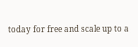today for free and scale up to a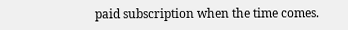paid subscription when the time comes.